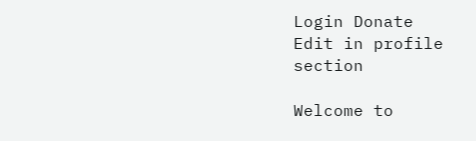Login Donate
Edit in profile section

Welcome to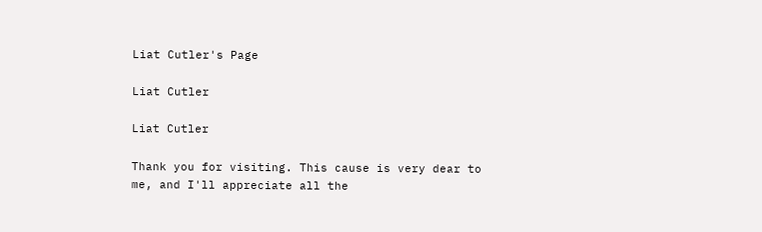Liat Cutler's Page

Liat Cutler

Liat Cutler

Thank you for visiting. This cause is very dear to me, and I'll appreciate all the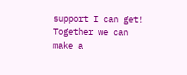support I can get! Together we can make a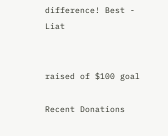difference! Best - Liat


raised of $100 goal

Recent Donations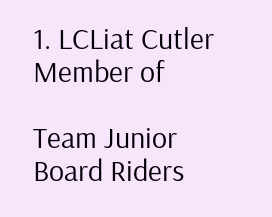1. LCLiat Cutler
Member of

Team Junior Board Riders